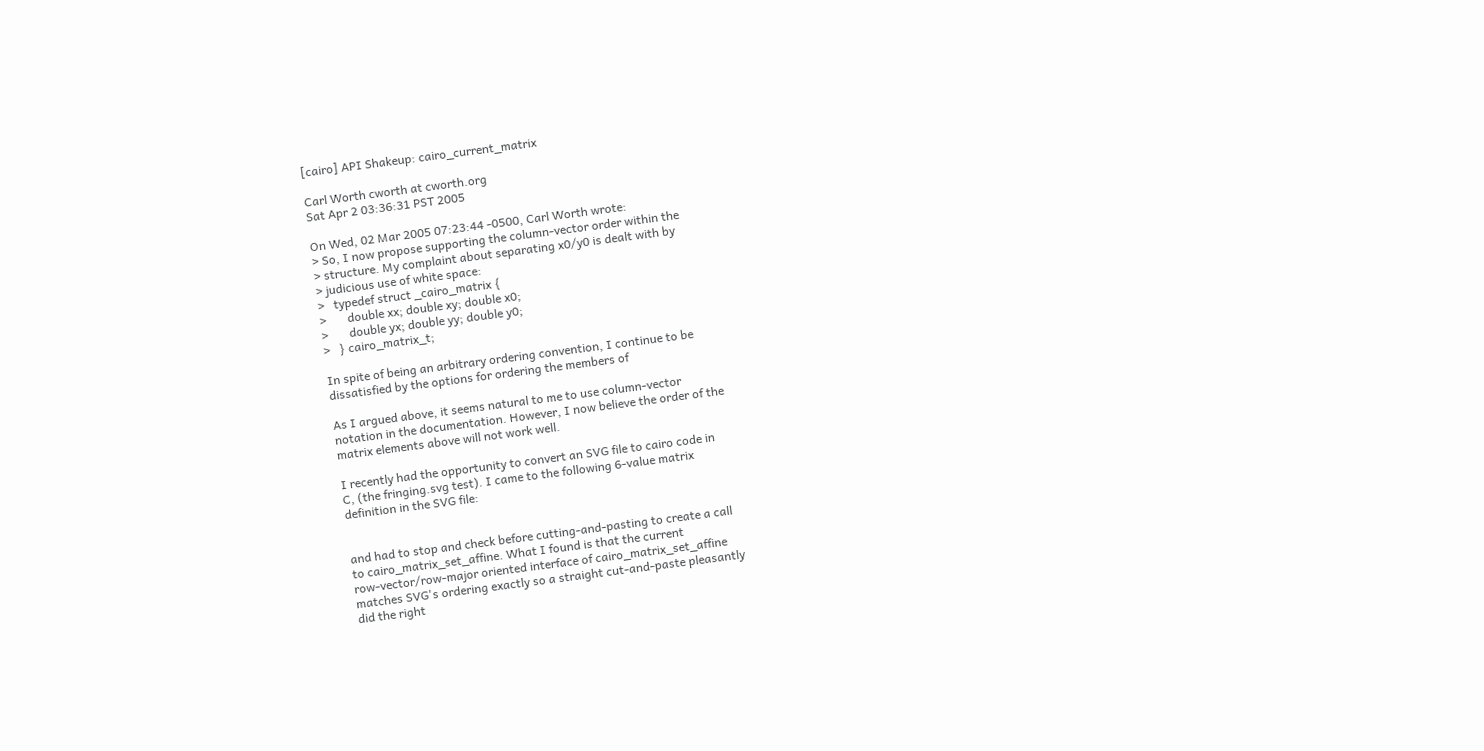[cairo] API Shakeup: cairo_current_matrix

Carl Worth cworth at cworth.org
Sat Apr 2 03:36:31 PST 2005

On Wed, 02 Mar 2005 07:23:44 -0500, Carl Worth wrote:
> So, I now propose supporting the column-vector order within the
> structure. My complaint about separating x0/y0 is dealt with by
> judicious use of white space:
>   typedef struct _cairo_matrix {
>       double xx; double xy; double x0;
>       double yx; double yy; double y0;
>   } cairo_matrix_t;

In spite of being an arbitrary ordering convention, I continue to be
dissatisfied by the options for ordering the members of

As I argued above, it seems natural to me to use column-vector
notation in the documentation. However, I now believe the order of the
matrix elements above will not work well.

I recently had the opportunity to convert an SVG file to cairo code in
C, (the fringing.svg test). I came to the following 6-value matrix
definition in the SVG file:


and had to stop and check before cutting-and-pasting to create a call
to cairo_matrix_set_affine. What I found is that the current
row-vector/row-major oriented interface of cairo_matrix_set_affine
matches SVG's ordering exactly so a straight cut-and-paste pleasantly
did the right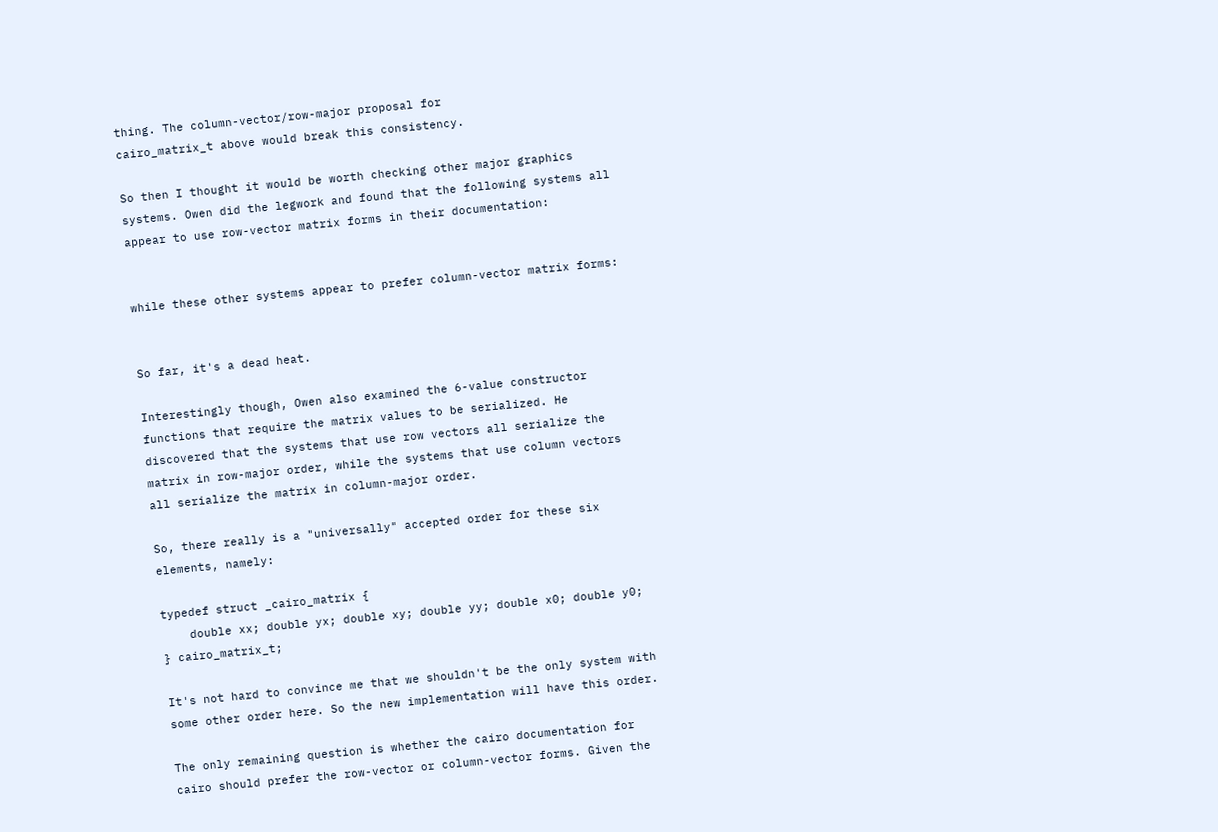thing. The column-vector/row-major proposal for
cairo_matrix_t above would break this consistency.

So then I thought it would be worth checking other major graphics
systems. Owen did the legwork and found that the following systems all
appear to use row-vector matrix forms in their documentation:


while these other systems appear to prefer column-vector matrix forms:


So far, it's a dead heat.

Interestingly though, Owen also examined the 6-value constructor
functions that require the matrix values to be serialized. He
discovered that the systems that use row vectors all serialize the
matrix in row-major order, while the systems that use column vectors
all serialize the matrix in column-major order.

So, there really is a "universally" accepted order for these six
elements, namely:

typedef struct _cairo_matrix {
    double xx; double yx; double xy; double yy; double x0; double y0;
} cairo_matrix_t;

It's not hard to convince me that we shouldn't be the only system with
some other order here. So the new implementation will have this order.

The only remaining question is whether the cairo documentation for
cairo should prefer the row-vector or column-vector forms. Given the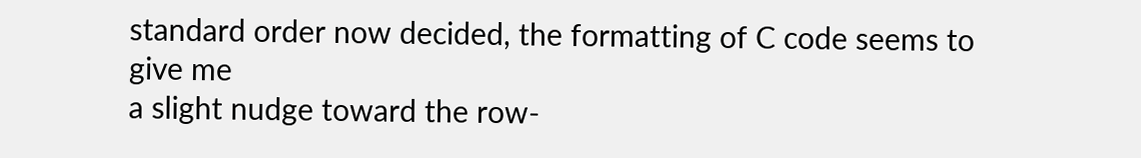standard order now decided, the formatting of C code seems to give me
a slight nudge toward the row-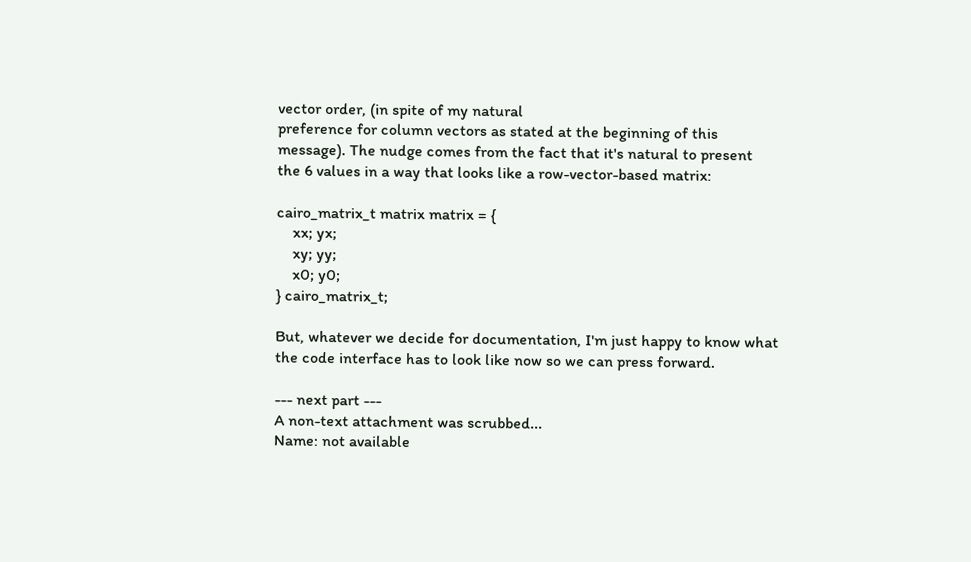vector order, (in spite of my natural
preference for column vectors as stated at the beginning of this
message). The nudge comes from the fact that it's natural to present
the 6 values in a way that looks like a row-vector-based matrix:

cairo_matrix_t matrix matrix = {
    xx; yx;
    xy; yy;
    x0; y0;
} cairo_matrix_t;

But, whatever we decide for documentation, I'm just happy to know what
the code interface has to look like now so we can press forward.

--- next part ---
A non-text attachment was scrubbed...
Name: not available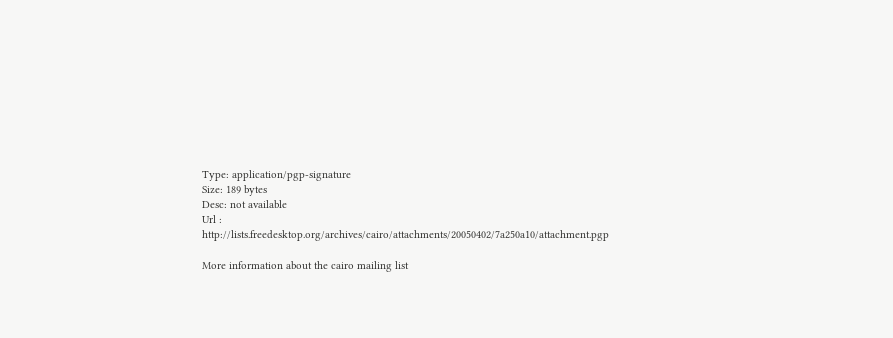Type: application/pgp-signature
Size: 189 bytes
Desc: not available
Url : http://lists.freedesktop.org/archives/cairo/attachments/20050402/7a250a10/attachment.pgp

More information about the cairo mailing list